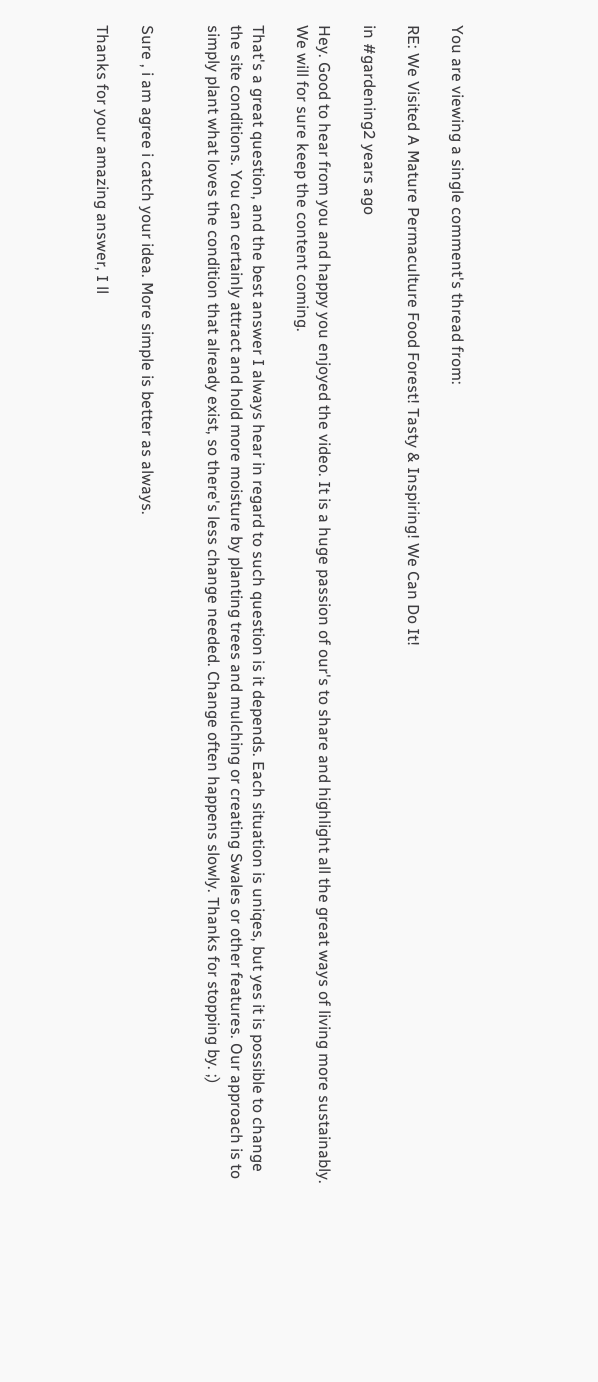You are viewing a single comment's thread from:

RE: We Visited A Mature Permaculture Food Forest! Tasty & Inspiring! We Can Do It!

in #gardening2 years ago

Hey. Good to hear from you and happy you enjoyed the video. It is a huge passion of our's to share and highlight all the great ways of living more sustainably. We will for sure keep the content coming.

That's a great question, and the best answer I always hear in regard to such question is it depends. Each situation is uniqes, but yes it is possible to change the site conditions. You can certainly attract and hold more moisture by planting trees and mulching or creating Swales or other features. Our approach is to simply plant what loves the condition that already exist, so there's less change needed. Change often happens slowly. Thanks for stopping by. ;)


Sure , i am agree i catch your idea. More simple is better as always.

Thanks for your amazing answer, I ll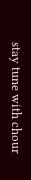stay tune with chour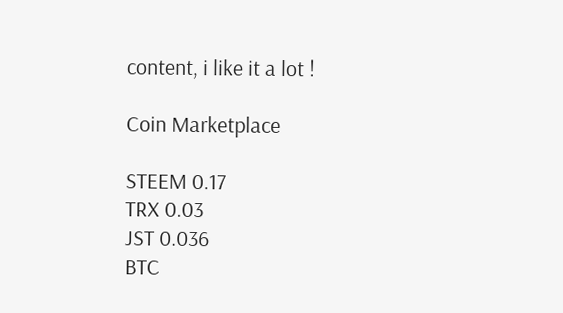content, i like it a lot !

Coin Marketplace

STEEM 0.17
TRX 0.03
JST 0.036
BTC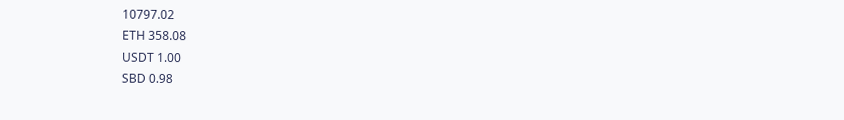10797.02
ETH 358.08
USDT 1.00
SBD 0.98